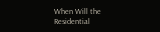When Will the Residential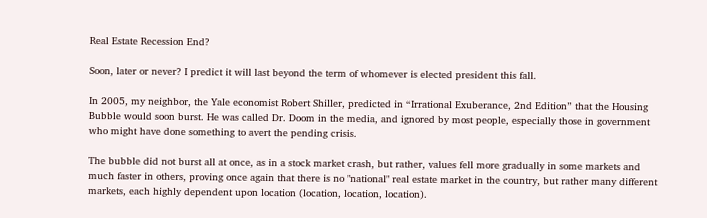Real Estate Recession End?

Soon, later or never? I predict it will last beyond the term of whomever is elected president this fall.

In 2005, my neighbor, the Yale economist Robert Shiller, predicted in “Irrational Exuberance, 2nd Edition” that the Housing Bubble would soon burst. He was called Dr. Doom in the media, and ignored by most people, especially those in government who might have done something to avert the pending crisis.

The bubble did not burst all at once, as in a stock market crash, but rather, values fell more gradually in some markets and much faster in others, proving once again that there is no "national" real estate market in the country, but rather many different markets, each highly dependent upon location (location, location, location).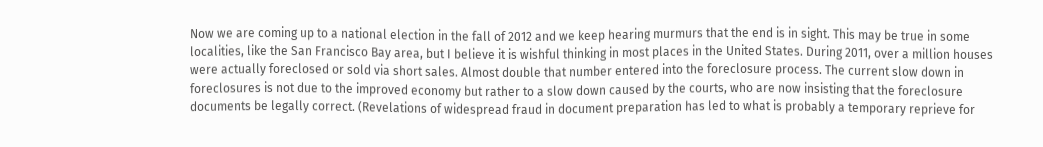Now we are coming up to a national election in the fall of 2012 and we keep hearing murmurs that the end is in sight. This may be true in some localities, like the San Francisco Bay area, but I believe it is wishful thinking in most places in the United States. During 2011, over a million houses were actually foreclosed or sold via short sales. Almost double that number entered into the foreclosure process. The current slow down in foreclosures is not due to the improved economy but rather to a slow down caused by the courts, who are now insisting that the foreclosure documents be legally correct. (Revelations of widespread fraud in document preparation has led to what is probably a temporary reprieve for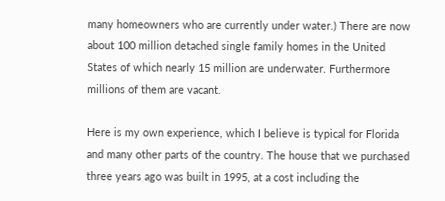many homeowners who are currently under water.) There are now about 100 million detached single family homes in the United States of which nearly 15 million are underwater. Furthermore millions of them are vacant.

Here is my own experience, which I believe is typical for Florida and many other parts of the country. The house that we purchased three years ago was built in 1995, at a cost including the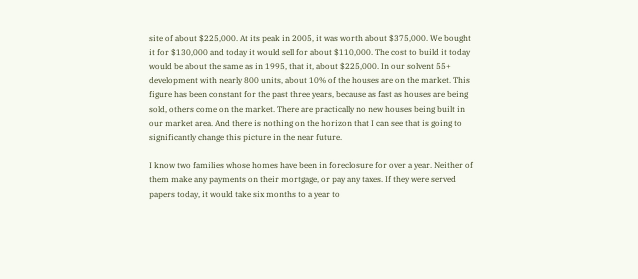site of about $225,000. At its peak in 2005, it was worth about $375,000. We bought it for $130,000 and today it would sell for about $110,000. The cost to build it today would be about the same as in 1995, that it, about $225,000. In our solvent 55+ development with nearly 800 units, about 10% of the houses are on the market. This figure has been constant for the past three years, because as fast as houses are being sold, others come on the market. There are practically no new houses being built in our market area. And there is nothing on the horizon that I can see that is going to significantly change this picture in the near future.

I know two families whose homes have been in foreclosure for over a year. Neither of them make any payments on their mortgage, or pay any taxes. If they were served papers today, it would take six months to a year to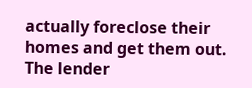actually foreclose their homes and get them out. The lender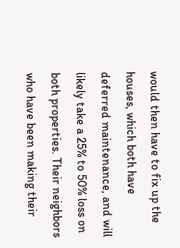would then have to fix up the houses, which both have deferred maintenance, and will likely take a 25% to 50% loss on both properties. Their neighbors who have been making their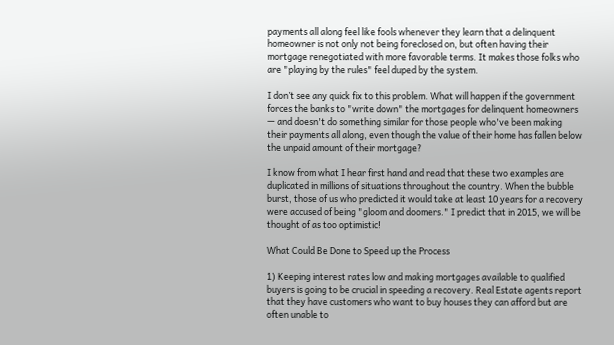payments all along feel like fools whenever they learn that a delinquent homeowner is not only not being foreclosed on, but often having their mortgage renegotiated with more favorable terms. It makes those folks who are "playing by the rules" feel duped by the system.

I don’t see any quick fix to this problem. What will happen if the government forces the banks to "write down" the mortgages for delinquent homeowners — and doesn't do something similar for those people who've been making their payments all along, even though the value of their home has fallen below the unpaid amount of their mortgage?

I know from what I hear first hand and read that these two examples are duplicated in millions of situations throughout the country. When the bubble burst, those of us who predicted it would take at least 10 years for a recovery were accused of being "gloom and doomers." I predict that in 2015, we will be thought of as too optimistic!

What Could Be Done to Speed up the Process

1) Keeping interest rates low and making mortgages available to qualified buyers is going to be crucial in speeding a recovery. Real Estate agents report that they have customers who want to buy houses they can afford but are often unable to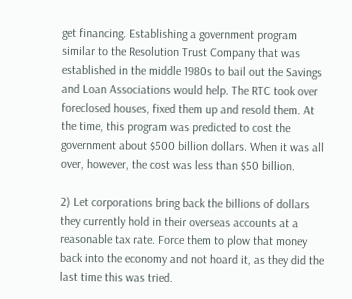get financing. Establishing a government program similar to the Resolution Trust Company that was established in the middle 1980s to bail out the Savings and Loan Associations would help. The RTC took over foreclosed houses, fixed them up and resold them. At the time, this program was predicted to cost the government about $500 billion dollars. When it was all over, however, the cost was less than $50 billion.

2) Let corporations bring back the billions of dollars they currently hold in their overseas accounts at a reasonable tax rate. Force them to plow that money back into the economy and not hoard it, as they did the last time this was tried.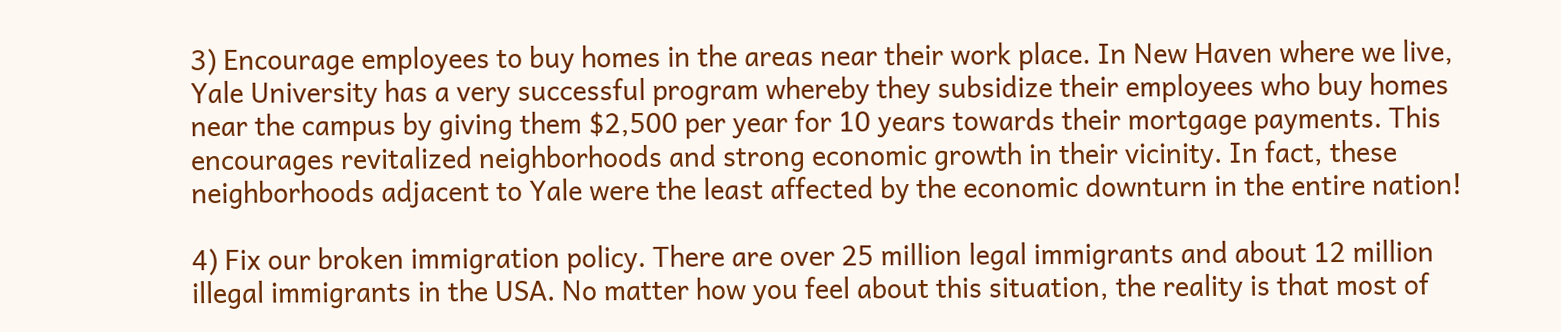3) Encourage employees to buy homes in the areas near their work place. In New Haven where we live, Yale University has a very successful program whereby they subsidize their employees who buy homes near the campus by giving them $2,500 per year for 10 years towards their mortgage payments. This encourages revitalized neighborhoods and strong economic growth in their vicinity. In fact, these neighborhoods adjacent to Yale were the least affected by the economic downturn in the entire nation!

4) Fix our broken immigration policy. There are over 25 million legal immigrants and about 12 million illegal immigrants in the USA. No matter how you feel about this situation, the reality is that most of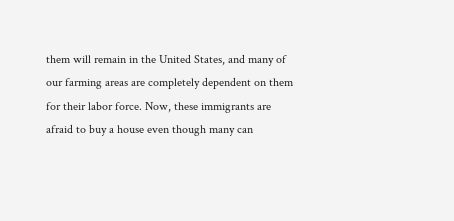them will remain in the United States, and many of our farming areas are completely dependent on them for their labor force. Now, these immigrants are afraid to buy a house even though many can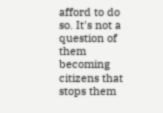afford to do so. It's not a question of them becoming citizens that stops them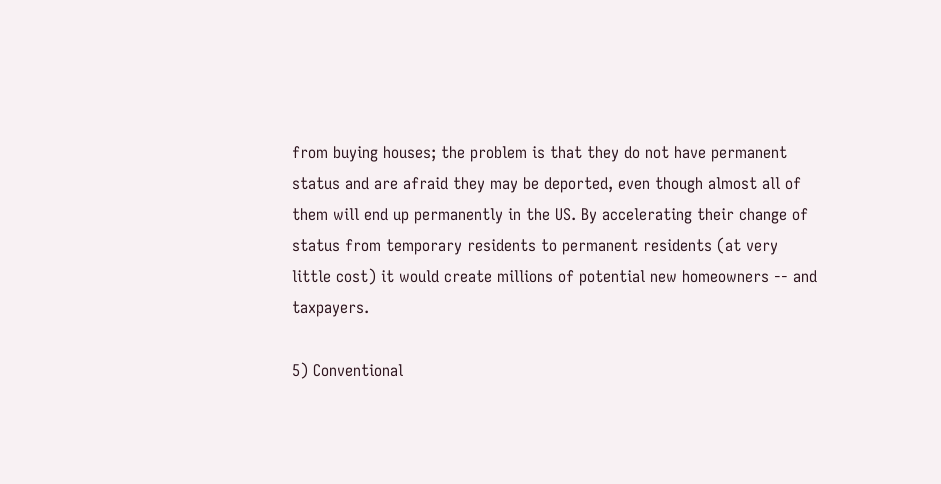from buying houses; the problem is that they do not have permanent status and are afraid they may be deported, even though almost all of them will end up permanently in the US. By accelerating their change of status from temporary residents to permanent residents (at very little cost) it would create millions of potential new homeowners -- and taxpayers.

5) Conventional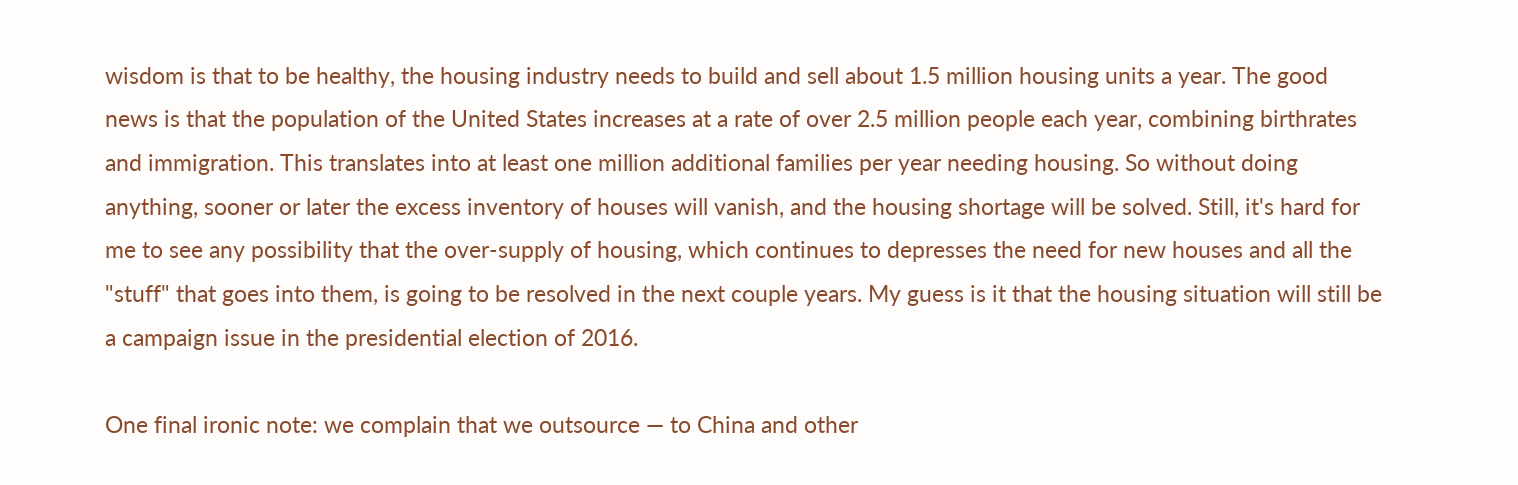wisdom is that to be healthy, the housing industry needs to build and sell about 1.5 million housing units a year. The good news is that the population of the United States increases at a rate of over 2.5 million people each year, combining birthrates and immigration. This translates into at least one million additional families per year needing housing. So without doing anything, sooner or later the excess inventory of houses will vanish, and the housing shortage will be solved. Still, it's hard for me to see any possibility that the over-supply of housing, which continues to depresses the need for new houses and all the "stuff" that goes into them, is going to be resolved in the next couple years. My guess is it that the housing situation will still be a campaign issue in the presidential election of 2016.

One final ironic note: we complain that we outsource — to China and other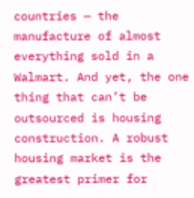countries — the manufacture of almost everything sold in a Walmart. And yet, the one thing that can’t be outsourced is housing construction. A robust housing market is the greatest primer for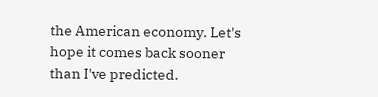the American economy. Let's hope it comes back sooner than I've predicted.